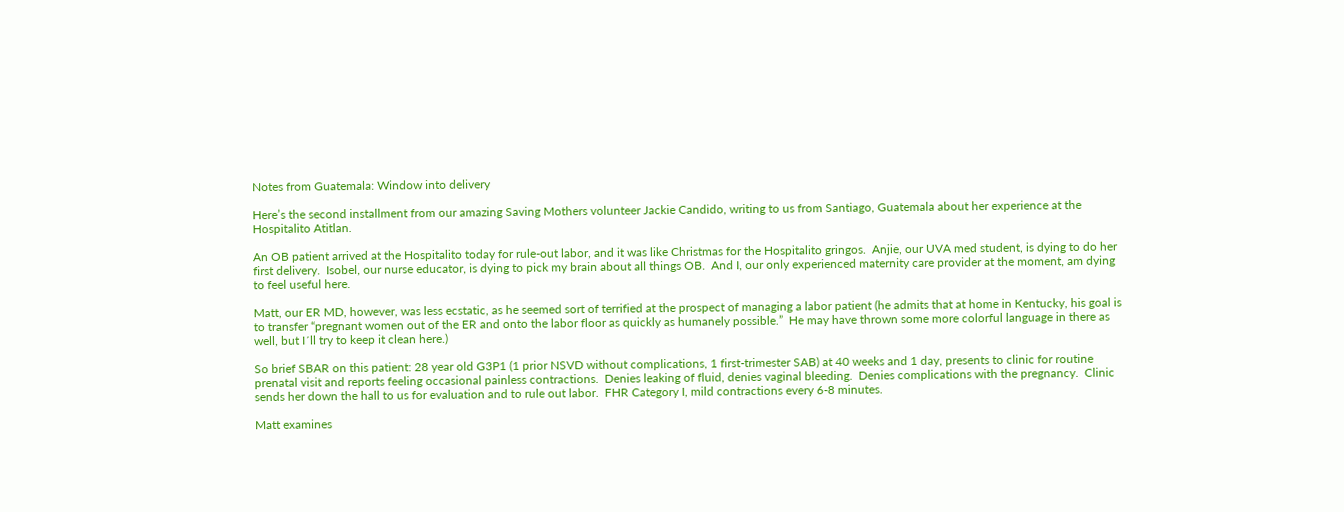Notes from Guatemala: Window into delivery

Here’s the second installment from our amazing Saving Mothers volunteer Jackie Candido, writing to us from Santiago, Guatemala about her experience at the Hospitalito Atitlan.

An OB patient arrived at the Hospitalito today for rule-out labor, and it was like Christmas for the Hospitalito gringos.  Anjie, our UVA med student, is dying to do her first delivery.  Isobel, our nurse educator, is dying to pick my brain about all things OB.  And I, our only experienced maternity care provider at the moment, am dying to feel useful here.

Matt, our ER MD, however, was less ecstatic, as he seemed sort of terrified at the prospect of managing a labor patient (he admits that at home in Kentucky, his goal is to transfer “pregnant women out of the ER and onto the labor floor as quickly as humanely possible.”  He may have thrown some more colorful language in there as well, but I´ll try to keep it clean here.)

So brief SBAR on this patient: 28 year old G3P1 (1 prior NSVD without complications, 1 first-trimester SAB) at 40 weeks and 1 day, presents to clinic for routine prenatal visit and reports feeling occasional painless contractions.  Denies leaking of fluid, denies vaginal bleeding.  Denies complications with the pregnancy.  Clinic sends her down the hall to us for evaluation and to rule out labor.  FHR Category I, mild contractions every 6-8 minutes.

Matt examines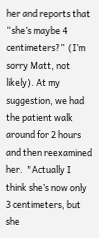her and reports that “she’s maybe 4 centimeters?”  (I’m sorry Matt, not likely). At my suggestion, we had the patient walk around for 2 hours and then reexamined her.  "Actually I think she’s now only 3 centimeters, but she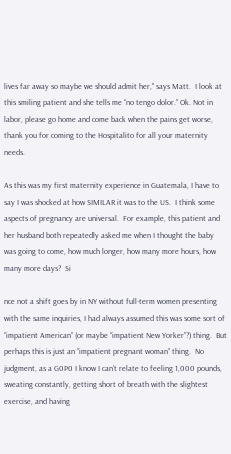lives far away so maybe we should admit her," says Matt.  I look at this smiling patient and she tells me “no tengo dolor.” Ok. Not in labor, please go home and come back when the pains get worse, thank you for coming to the Hospitalito for all your maternity needs.

As this was my first maternity experience in Guatemala, I have to say I was shocked at how SIMILAR it was to the US.  I think some aspects of pregnancy are universal.  For example, this patient and her husband both repeatedly asked me when I thought the baby was going to come, how much longer, how many more hours, how many more days?  Si

nce not a shift goes by in NY without full-term women presenting with the same inquiries, I had always assumed this was some sort of “impatient American” (or maybe “impatient New Yorker”?) thing.  But perhaps this is just an “impatient pregnant woman” thing.  No judgment, as a G0P0 I know I can’t relate to feeling 1,000 pounds, sweating constantly, getting short of breath with the slightest exercise, and having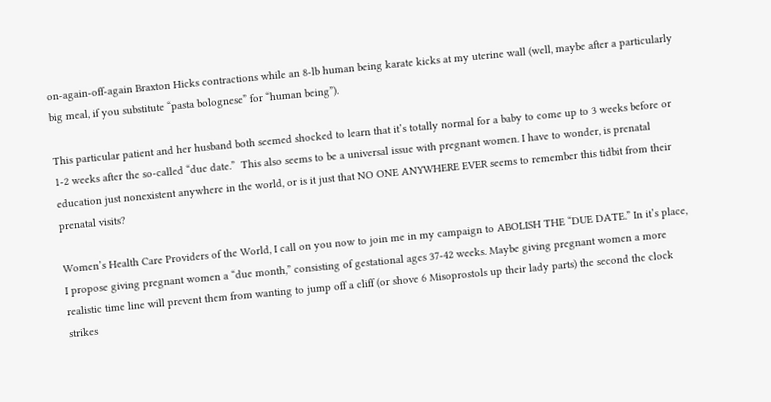on-again-off-again Braxton Hicks contractions while an 8-lb human being karate kicks at my uterine wall (well, maybe after a particularly big meal, if you substitute “pasta bolognese” for “human being”).

This particular patient and her husband both seemed shocked to learn that it’s totally normal for a baby to come up to 3 weeks before or 1-2 weeks after the so-called “due date.”  This also seems to be a universal issue with pregnant women. I have to wonder, is prenatal education just nonexistent anywhere in the world, or is it just that NO ONE ANYWHERE EVER seems to remember this tidbit from their prenatal visits?

Women’s Health Care Providers of the World, I call on you now to join me in my campaign to ABOLISH THE “DUE DATE.” In it’s place, I propose giving pregnant women a “due month,” consisting of gestational ages 37-42 weeks. Maybe giving pregnant women a more realistic time line will prevent them from wanting to jump off a cliff (or shove 6 Misoprostols up their lady parts) the second the clock strikes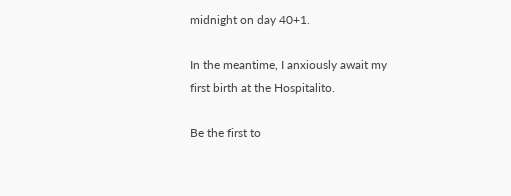midnight on day 40+1.

In the meantime, I anxiously await my first birth at the Hospitalito.

Be the first to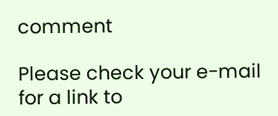comment

Please check your e-mail for a link to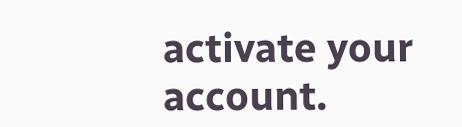activate your account.